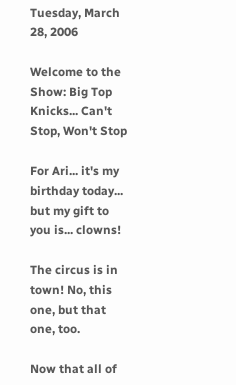Tuesday, March 28, 2006

Welcome to the Show: Big Top Knicks... Can't Stop, Won't Stop

For Ari... it's my birthday today... but my gift to you is... clowns!

The circus is in town! No, this one, but that one, too.

Now that all of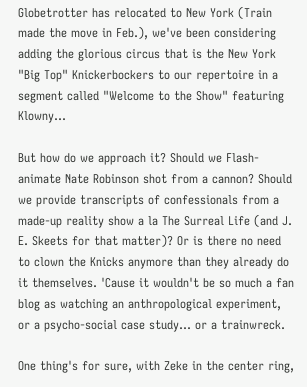Globetrotter has relocated to New York (Train made the move in Feb.), we've been considering adding the glorious circus that is the New York "Big Top" Knickerbockers to our repertoire in a segment called "Welcome to the Show" featuring Klowny...

But how do we approach it? Should we Flash-animate Nate Robinson shot from a cannon? Should we provide transcripts of confessionals from a made-up reality show a la The Surreal Life (and J. E. Skeets for that matter)? Or is there no need to clown the Knicks anymore than they already do it themselves. 'Cause it wouldn't be so much a fan blog as watching an anthropological experiment, or a psycho-social case study... or a trainwreck.

One thing's for sure, with Zeke in the center ring,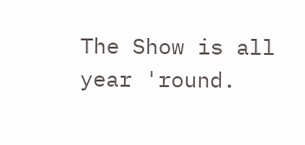The Show is all year 'round.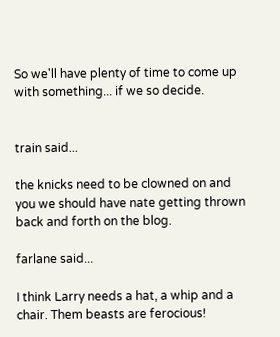So we'll have plenty of time to come up with something... if we so decide.


train said...

the knicks need to be clowned on and you we should have nate getting thrown back and forth on the blog.

farlane said...

I think Larry needs a hat, a whip and a chair. Them beasts are ferocious!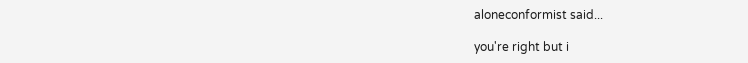aloneconformist said...

you're right but i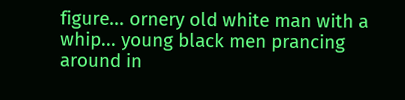figure... ornery old white man with a whip... young black men prancing around in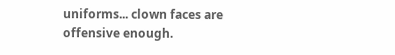uniforms... clown faces are offensive enough.